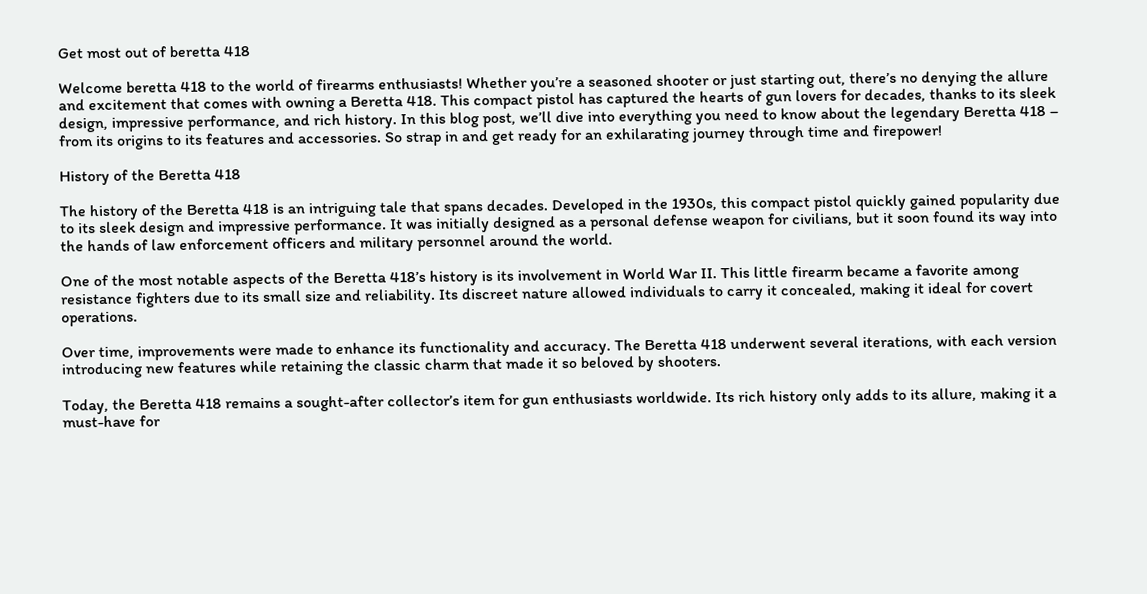Get most out of beretta 418

Welcome beretta 418 to the world of firearms enthusiasts! Whether you’re a seasoned shooter or just starting out, there’s no denying the allure and excitement that comes with owning a Beretta 418. This compact pistol has captured the hearts of gun lovers for decades, thanks to its sleek design, impressive performance, and rich history. In this blog post, we’ll dive into everything you need to know about the legendary Beretta 418 – from its origins to its features and accessories. So strap in and get ready for an exhilarating journey through time and firepower!

History of the Beretta 418

The history of the Beretta 418 is an intriguing tale that spans decades. Developed in the 1930s, this compact pistol quickly gained popularity due to its sleek design and impressive performance. It was initially designed as a personal defense weapon for civilians, but it soon found its way into the hands of law enforcement officers and military personnel around the world.

One of the most notable aspects of the Beretta 418’s history is its involvement in World War II. This little firearm became a favorite among resistance fighters due to its small size and reliability. Its discreet nature allowed individuals to carry it concealed, making it ideal for covert operations.

Over time, improvements were made to enhance its functionality and accuracy. The Beretta 418 underwent several iterations, with each version introducing new features while retaining the classic charm that made it so beloved by shooters.

Today, the Beretta 418 remains a sought-after collector’s item for gun enthusiasts worldwide. Its rich history only adds to its allure, making it a must-have for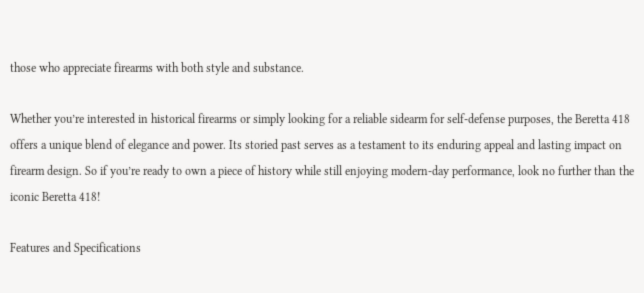those who appreciate firearms with both style and substance.

Whether you’re interested in historical firearms or simply looking for a reliable sidearm for self-defense purposes, the Beretta 418 offers a unique blend of elegance and power. Its storied past serves as a testament to its enduring appeal and lasting impact on firearm design. So if you’re ready to own a piece of history while still enjoying modern-day performance, look no further than the iconic Beretta 418!

Features and Specifications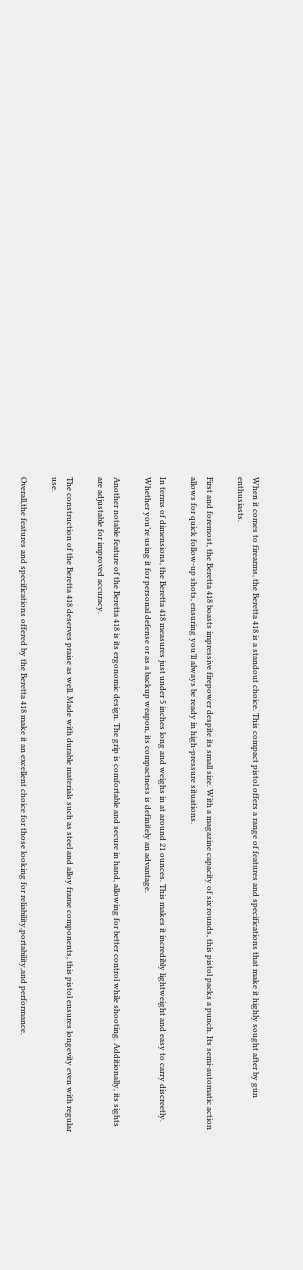When it comes to firearms, the Beretta 418 is a standout choice. This compact pistol offers a range of features and specifications that make it highly sought after by gun enthusiasts.

First and foremost, the Beretta 418 boasts impressive firepower despite its small size. With a magazine capacity of six rounds, this pistol packs a punch. Its semi-automatic action allows for quick follow-up shots, ensuring you’ll always be ready in high-pressure situations.

In terms of dimensions, the Beretta 418 measures just under 5 inches long and weighs in at around 21 ounces. This makes it incredibly lightweight and easy to carry discreetly. Whether you’re using it for personal defense or as a backup weapon, its compactness is definitely an advantage.

Another notable feature of the Beretta 418 is its ergonomic design. The grip is comfortable and secure in hand, allowing for better control while shooting. Additionally, its sights are adjustable for improved accuracy.

The construction of the Beretta 418 deserves praise as well. Made with durable materials such as steel and alloy frame components, this pistol ensures longevity even with regular use.

Overall,the features and specifications offered by the Beretta 418 make it an excellent choice for those looking for reliability,portability,and performance.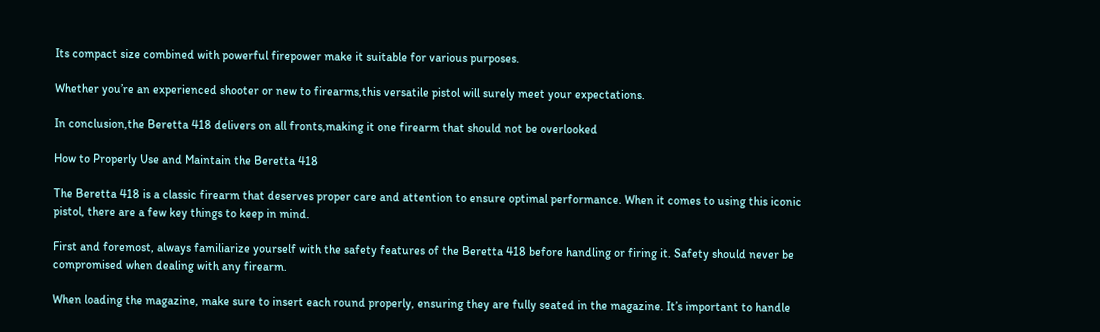Its compact size combined with powerful firepower make it suitable for various purposes.

Whether you’re an experienced shooter or new to firearms,this versatile pistol will surely meet your expectations.

In conclusion,the Beretta 418 delivers on all fronts,making it one firearm that should not be overlooked

How to Properly Use and Maintain the Beretta 418

The Beretta 418 is a classic firearm that deserves proper care and attention to ensure optimal performance. When it comes to using this iconic pistol, there are a few key things to keep in mind.

First and foremost, always familiarize yourself with the safety features of the Beretta 418 before handling or firing it. Safety should never be compromised when dealing with any firearm.

When loading the magazine, make sure to insert each round properly, ensuring they are fully seated in the magazine. It’s important to handle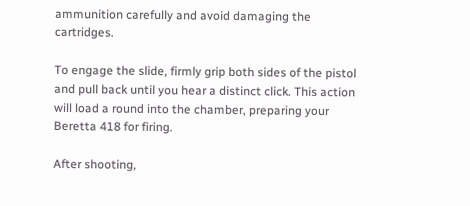ammunition carefully and avoid damaging the cartridges.

To engage the slide, firmly grip both sides of the pistol and pull back until you hear a distinct click. This action will load a round into the chamber, preparing your Beretta 418 for firing.

After shooting,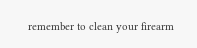remember to clean your firearm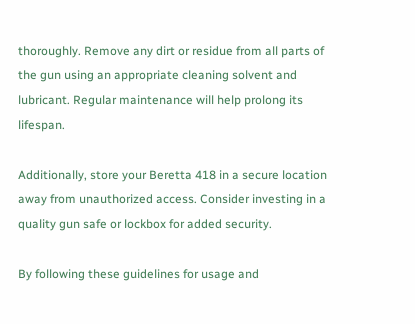thoroughly. Remove any dirt or residue from all parts of the gun using an appropriate cleaning solvent and lubricant. Regular maintenance will help prolong its lifespan.

Additionally, store your Beretta 418 in a secure location away from unauthorized access. Consider investing in a quality gun safe or lockbox for added security.

By following these guidelines for usage and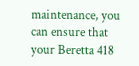maintenance, you can ensure that your Beretta 418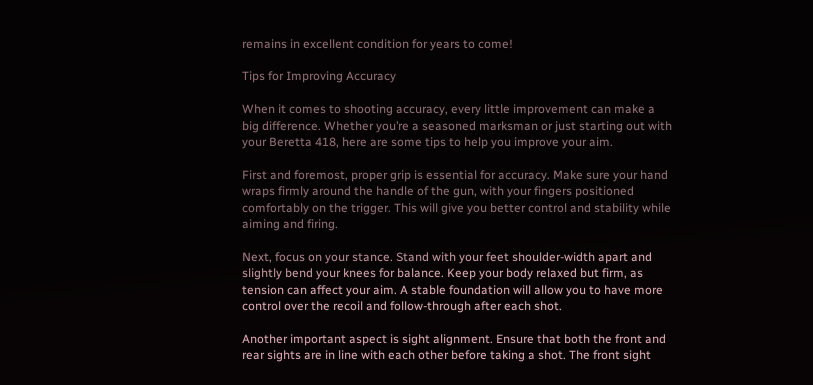remains in excellent condition for years to come!

Tips for Improving Accuracy

When it comes to shooting accuracy, every little improvement can make a big difference. Whether you’re a seasoned marksman or just starting out with your Beretta 418, here are some tips to help you improve your aim.

First and foremost, proper grip is essential for accuracy. Make sure your hand wraps firmly around the handle of the gun, with your fingers positioned comfortably on the trigger. This will give you better control and stability while aiming and firing.

Next, focus on your stance. Stand with your feet shoulder-width apart and slightly bend your knees for balance. Keep your body relaxed but firm, as tension can affect your aim. A stable foundation will allow you to have more control over the recoil and follow-through after each shot.

Another important aspect is sight alignment. Ensure that both the front and rear sights are in line with each other before taking a shot. The front sight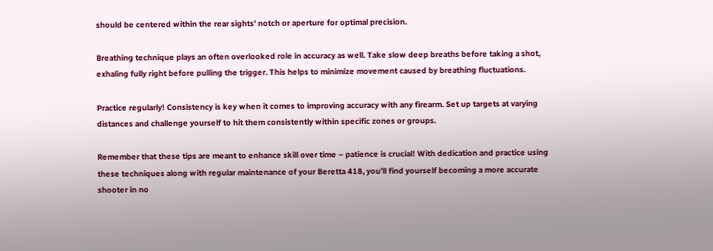should be centered within the rear sights’ notch or aperture for optimal precision.

Breathing technique plays an often overlooked role in accuracy as well. Take slow deep breaths before taking a shot, exhaling fully right before pulling the trigger. This helps to minimize movement caused by breathing fluctuations.

Practice regularly! Consistency is key when it comes to improving accuracy with any firearm. Set up targets at varying distances and challenge yourself to hit them consistently within specific zones or groups.

Remember that these tips are meant to enhance skill over time – patience is crucial! With dedication and practice using these techniques along with regular maintenance of your Beretta 418, you’ll find yourself becoming a more accurate shooter in no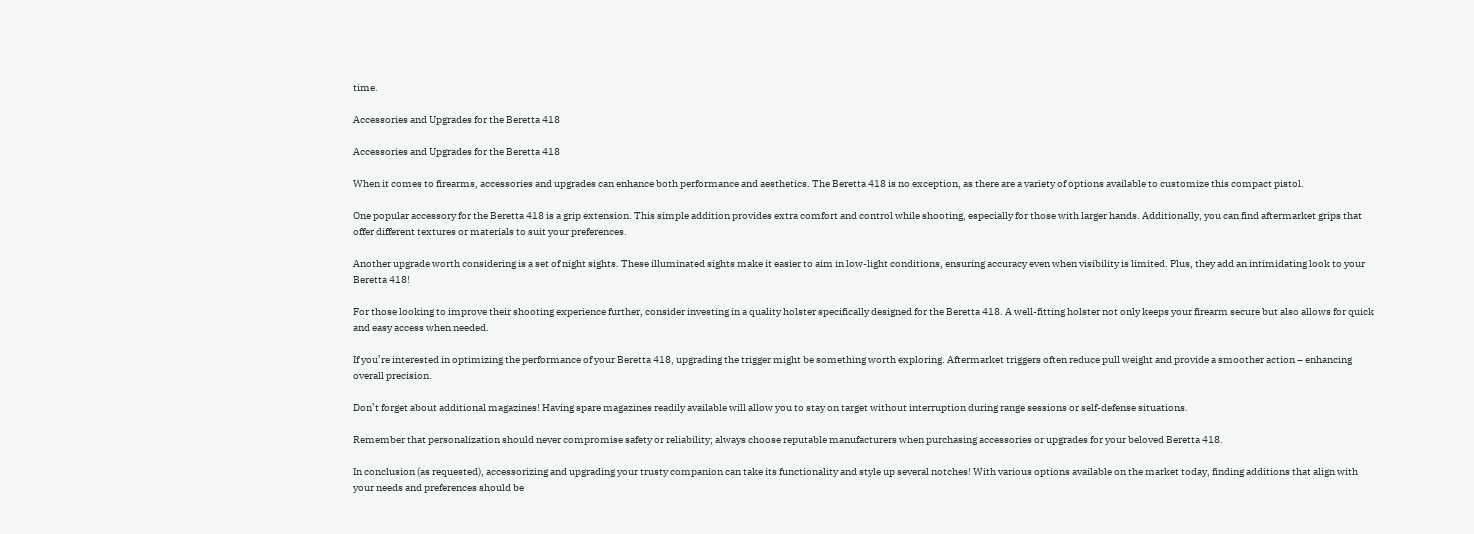time.

Accessories and Upgrades for the Beretta 418

Accessories and Upgrades for the Beretta 418

When it comes to firearms, accessories and upgrades can enhance both performance and aesthetics. The Beretta 418 is no exception, as there are a variety of options available to customize this compact pistol.

One popular accessory for the Beretta 418 is a grip extension. This simple addition provides extra comfort and control while shooting, especially for those with larger hands. Additionally, you can find aftermarket grips that offer different textures or materials to suit your preferences.

Another upgrade worth considering is a set of night sights. These illuminated sights make it easier to aim in low-light conditions, ensuring accuracy even when visibility is limited. Plus, they add an intimidating look to your Beretta 418!

For those looking to improve their shooting experience further, consider investing in a quality holster specifically designed for the Beretta 418. A well-fitting holster not only keeps your firearm secure but also allows for quick and easy access when needed.

If you’re interested in optimizing the performance of your Beretta 418, upgrading the trigger might be something worth exploring. Aftermarket triggers often reduce pull weight and provide a smoother action – enhancing overall precision.

Don’t forget about additional magazines! Having spare magazines readily available will allow you to stay on target without interruption during range sessions or self-defense situations.

Remember that personalization should never compromise safety or reliability; always choose reputable manufacturers when purchasing accessories or upgrades for your beloved Beretta 418.

In conclusion (as requested), accessorizing and upgrading your trusty companion can take its functionality and style up several notches! With various options available on the market today, finding additions that align with your needs and preferences should be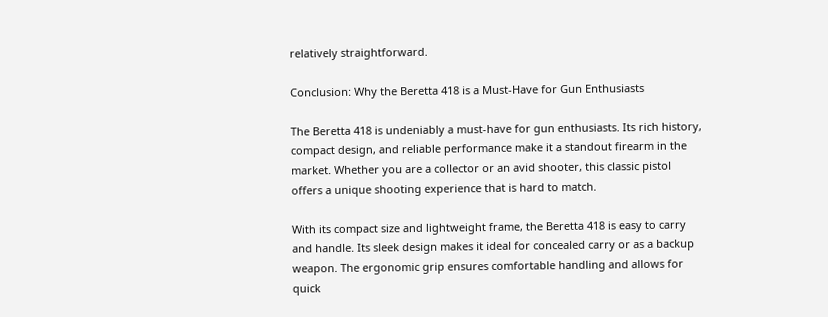relatively straightforward.

Conclusion: Why the Beretta 418 is a Must-Have for Gun Enthusiasts

The Beretta 418 is undeniably a must-have for gun enthusiasts. Its rich history, compact design, and reliable performance make it a standout firearm in the market. Whether you are a collector or an avid shooter, this classic pistol offers a unique shooting experience that is hard to match.

With its compact size and lightweight frame, the Beretta 418 is easy to carry and handle. Its sleek design makes it ideal for concealed carry or as a backup weapon. The ergonomic grip ensures comfortable handling and allows for quick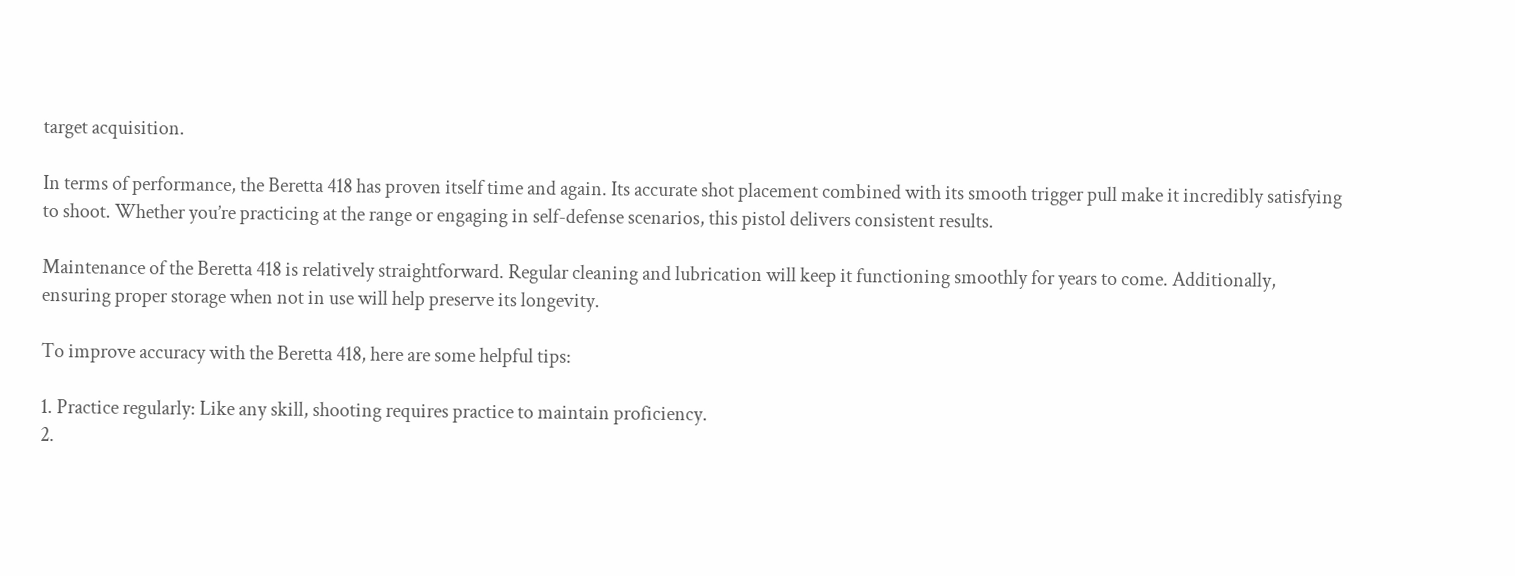target acquisition.

In terms of performance, the Beretta 418 has proven itself time and again. Its accurate shot placement combined with its smooth trigger pull make it incredibly satisfying to shoot. Whether you’re practicing at the range or engaging in self-defense scenarios, this pistol delivers consistent results.

Maintenance of the Beretta 418 is relatively straightforward. Regular cleaning and lubrication will keep it functioning smoothly for years to come. Additionally, ensuring proper storage when not in use will help preserve its longevity.

To improve accuracy with the Beretta 418, here are some helpful tips:

1. Practice regularly: Like any skill, shooting requires practice to maintain proficiency.
2.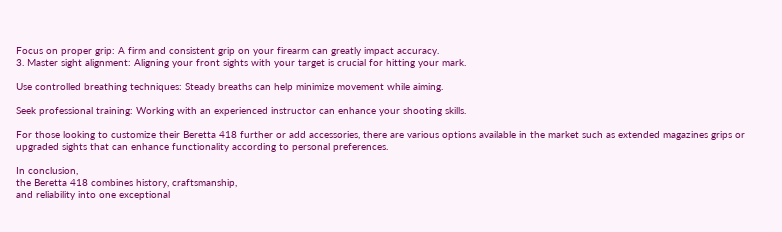Focus on proper grip: A firm and consistent grip on your firearm can greatly impact accuracy.
3. Master sight alignment: Aligning your front sights with your target is crucial for hitting your mark.

Use controlled breathing techniques: Steady breaths can help minimize movement while aiming.

Seek professional training: Working with an experienced instructor can enhance your shooting skills.

For those looking to customize their Beretta 418 further or add accessories, there are various options available in the market such as extended magazines grips or upgraded sights that can enhance functionality according to personal preferences.

In conclusion,
the Beretta 418 combines history, craftsmanship,
and reliability into one exceptional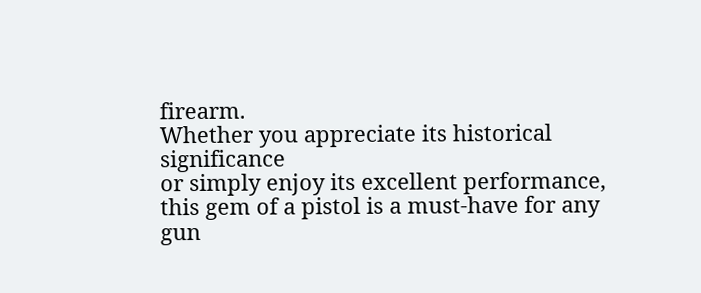firearm.
Whether you appreciate its historical significance
or simply enjoy its excellent performance,
this gem of a pistol is a must-have for any gun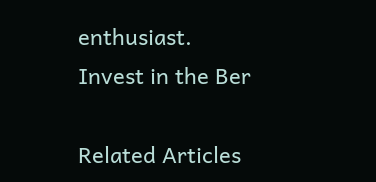enthusiast.
Invest in the Ber

Related Articles